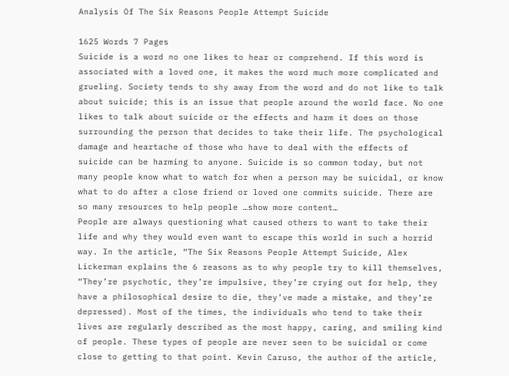Analysis Of The Six Reasons People Attempt Suicide

1625 Words 7 Pages
Suicide is a word no one likes to hear or comprehend. If this word is associated with a loved one, it makes the word much more complicated and grueling. Society tends to shy away from the word and do not like to talk about suicide; this is an issue that people around the world face. No one likes to talk about suicide or the effects and harm it does on those surrounding the person that decides to take their life. The psychological damage and heartache of those who have to deal with the effects of suicide can be harming to anyone. Suicide is so common today, but not many people know what to watch for when a person may be suicidal, or know what to do after a close friend or loved one commits suicide. There are so many resources to help people …show more content…
People are always questioning what caused others to want to take their life and why they would even want to escape this world in such a horrid way. In the article, “The Six Reasons People Attempt Suicide, Alex Lickerman explains the 6 reasons as to why people try to kill themselves, “They’re psychotic, they’re impulsive, they’re crying out for help, they have a philosophical desire to die, they’ve made a mistake, and they’re depressed). Most of the times, the individuals who tend to take their lives are regularly described as the most happy, caring, and smiling kind of people. These types of people are never seen to be suicidal or come close to getting to that point. Kevin Caruso, the author of the article,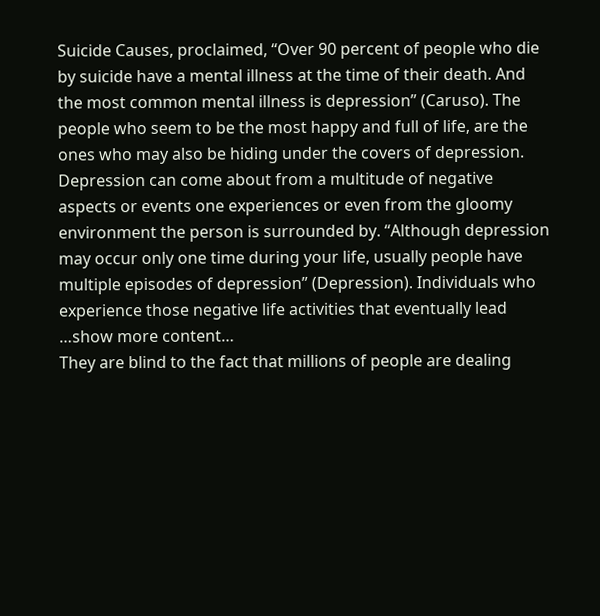Suicide Causes, proclaimed, “Over 90 percent of people who die by suicide have a mental illness at the time of their death. And the most common mental illness is depression” (Caruso). The people who seem to be the most happy and full of life, are the ones who may also be hiding under the covers of depression. Depression can come about from a multitude of negative aspects or events one experiences or even from the gloomy environment the person is surrounded by. “Although depression may occur only one time during your life, usually people have multiple episodes of depression” (Depression). Individuals who experience those negative life activities that eventually lead …show more content…
They are blind to the fact that millions of people are dealing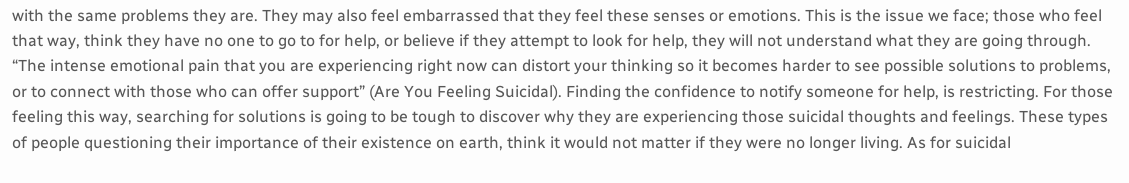with the same problems they are. They may also feel embarrassed that they feel these senses or emotions. This is the issue we face; those who feel that way, think they have no one to go to for help, or believe if they attempt to look for help, they will not understand what they are going through. “The intense emotional pain that you are experiencing right now can distort your thinking so it becomes harder to see possible solutions to problems, or to connect with those who can offer support” (Are You Feeling Suicidal). Finding the confidence to notify someone for help, is restricting. For those feeling this way, searching for solutions is going to be tough to discover why they are experiencing those suicidal thoughts and feelings. These types of people questioning their importance of their existence on earth, think it would not matter if they were no longer living. As for suicidal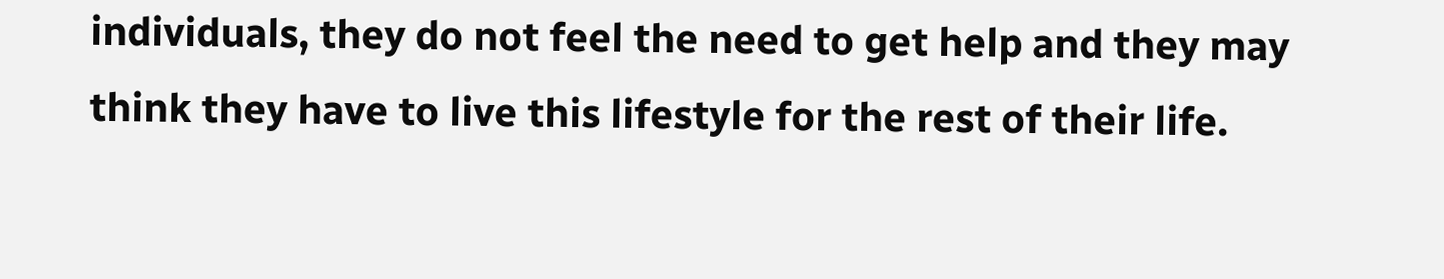individuals, they do not feel the need to get help and they may think they have to live this lifestyle for the rest of their life.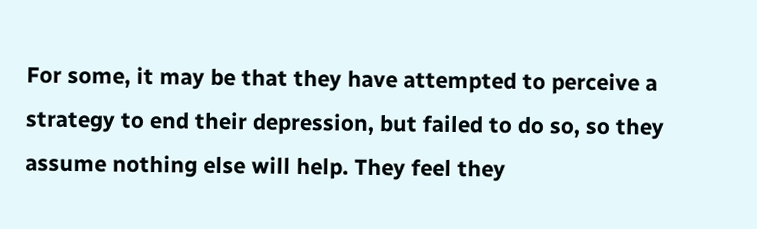For some, it may be that they have attempted to perceive a strategy to end their depression, but failed to do so, so they assume nothing else will help. They feel they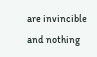are invincible and nothing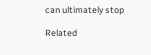can ultimately stop

Related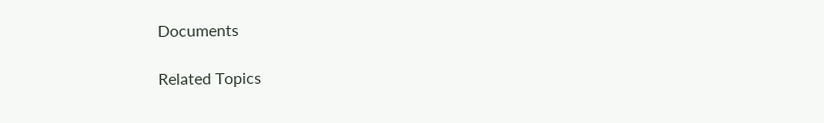Documents

Related Topics